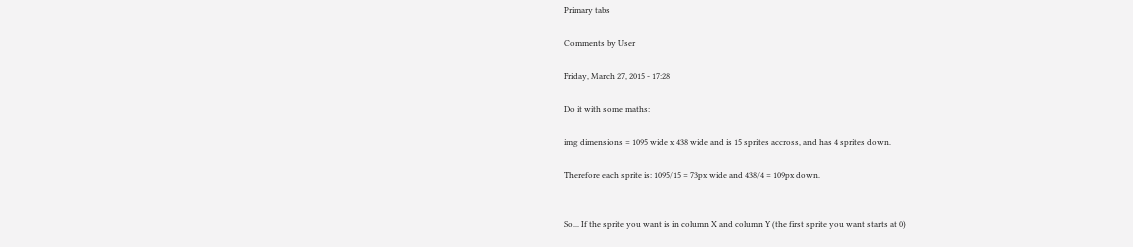Primary tabs

Comments by User

Friday, March 27, 2015 - 17:28

Do it with some maths:

img dimensions = 1095 wide x 438 wide and is 15 sprites accross, and has 4 sprites down.

Therefore each sprite is: 1095/15 = 73px wide and 438/4 = 109px down.


So... If the sprite you want is in column X and column Y (the first sprite you want starts at 0)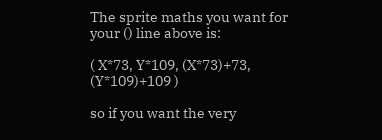The sprite maths you want for your () line above is:

( X*73, Y*109, (X*73)+73, (Y*109)+109 )

so if you want the very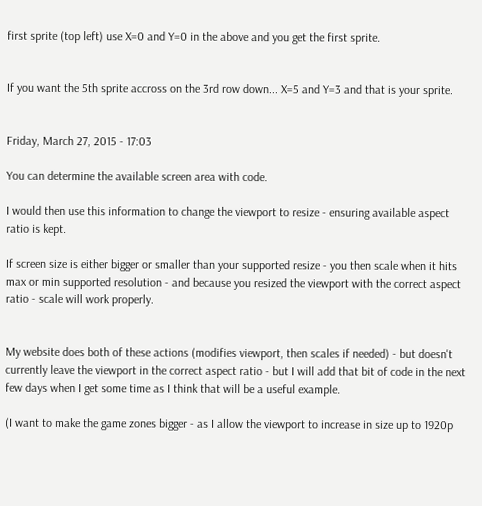first sprite (top left) use X=0 and Y=0 in the above and you get the first sprite.


If you want the 5th sprite accross on the 3rd row down... X=5 and Y=3 and that is your sprite.


Friday, March 27, 2015 - 17:03

You can determine the available screen area with code.

I would then use this information to change the viewport to resize - ensuring available aspect ratio is kept.

If screen size is either bigger or smaller than your supported resize - you then scale when it hits max or min supported resolution - and because you resized the viewport with the correct aspect ratio - scale will work properly.


My website does both of these actions (modifies viewport, then scales if needed) - but doesn't currently leave the viewport in the correct aspect ratio - but I will add that bit of code in the next few days when I get some time as I think that will be a useful example.

(I want to make the game zones bigger - as I allow the viewport to increase in size up to 1920p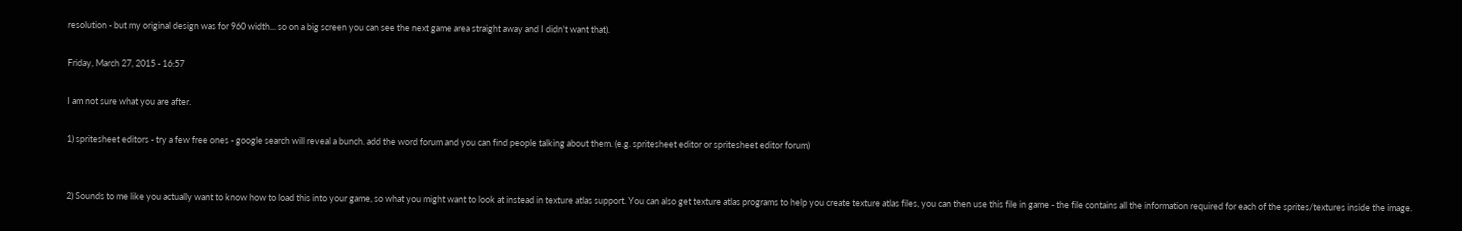resolution - but my original design was for 960 width... so on a big screen you can see the next game area straight away and I didn't want that).

Friday, March 27, 2015 - 16:57

I am not sure what you are after.

1) spritesheet editors - try a few free ones - google search will reveal a bunch. add the word forum and you can find people talking about them. (e.g. spritesheet editor or spritesheet editor forum)


2) Sounds to me like you actually want to know how to load this into your game, so what you might want to look at instead in texture atlas support. You can also get texture atlas programs to help you create texture atlas files, you can then use this file in game - the file contains all the information required for each of the sprites/textures inside the image.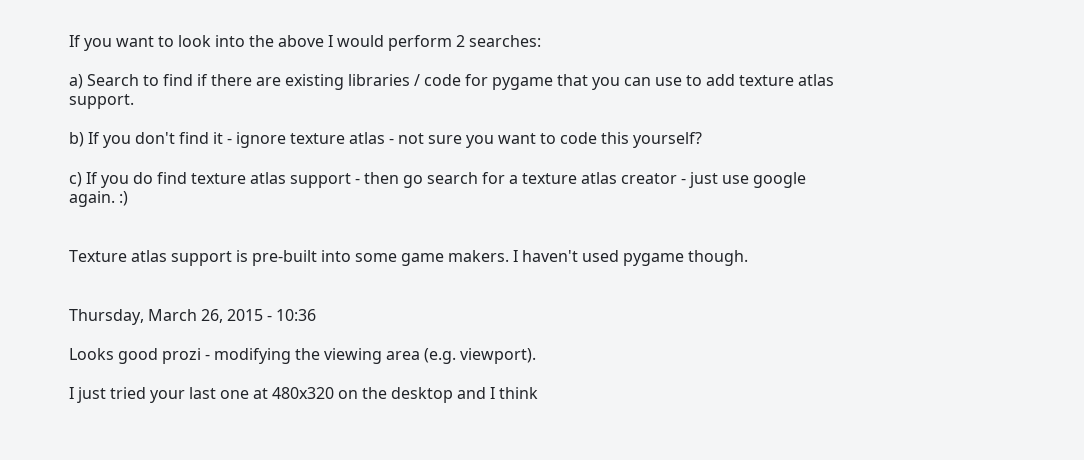If you want to look into the above I would perform 2 searches:

a) Search to find if there are existing libraries / code for pygame that you can use to add texture atlas support.

b) If you don't find it - ignore texture atlas - not sure you want to code this yourself?

c) If you do find texture atlas support - then go search for a texture atlas creator - just use google again. :)


Texture atlas support is pre-built into some game makers. I haven't used pygame though.


Thursday, March 26, 2015 - 10:36

Looks good prozi - modifying the viewing area (e.g. viewport).

I just tried your last one at 480x320 on the desktop and I think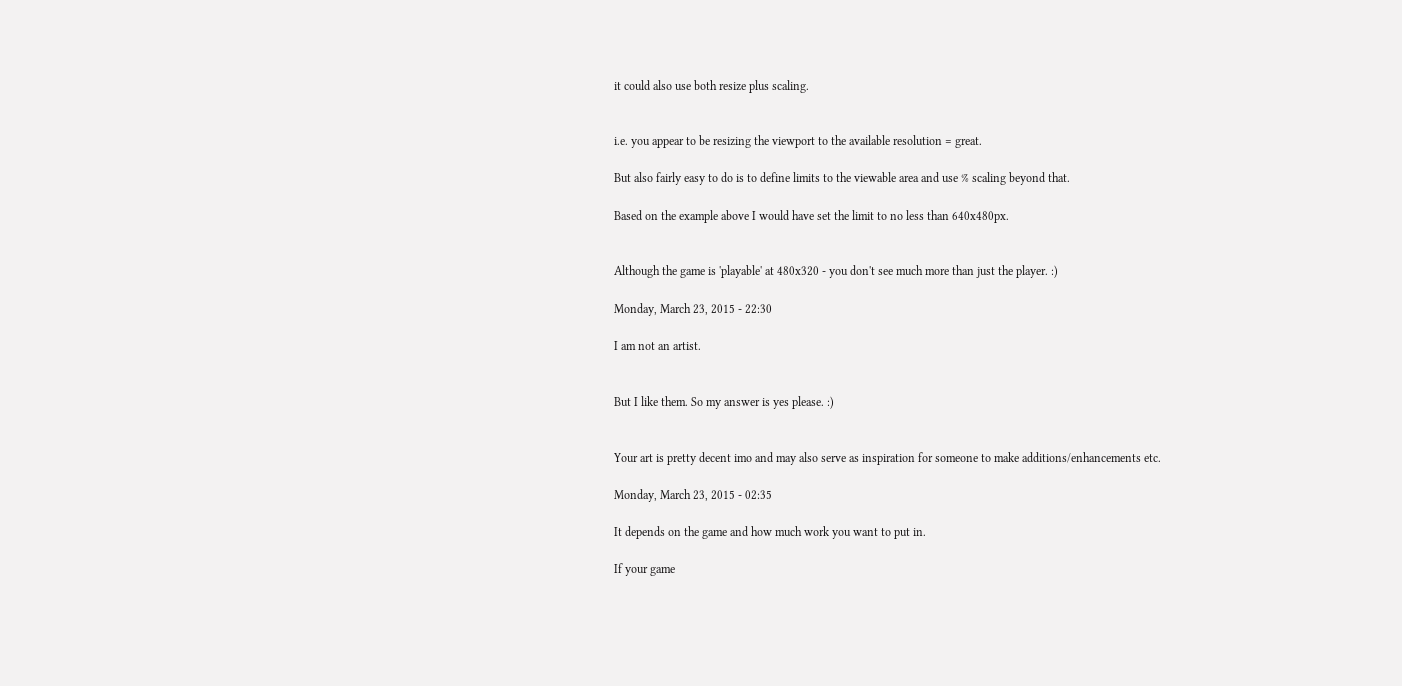it could also use both resize plus scaling.


i.e. you appear to be resizing the viewport to the available resolution = great.

But also fairly easy to do is to define limits to the viewable area and use % scaling beyond that.

Based on the example above I would have set the limit to no less than 640x480px.


Although the game is 'playable' at 480x320 - you don't see much more than just the player. :)

Monday, March 23, 2015 - 22:30

I am not an artist.


But I like them. So my answer is yes please. :)


Your art is pretty decent imo and may also serve as inspiration for someone to make additions/enhancements etc.

Monday, March 23, 2015 - 02:35

It depends on the game and how much work you want to put in.

If your game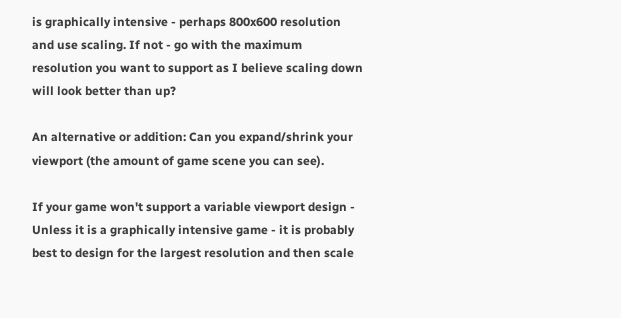is graphically intensive - perhaps 800x600 resolution and use scaling. If not - go with the maximum resolution you want to support as I believe scaling down will look better than up?

An alternative or addition: Can you expand/shrink your viewport (the amount of game scene you can see).

If your game won't support a variable viewport design - Unless it is a graphically intensive game - it is probably best to design for the largest resolution and then scale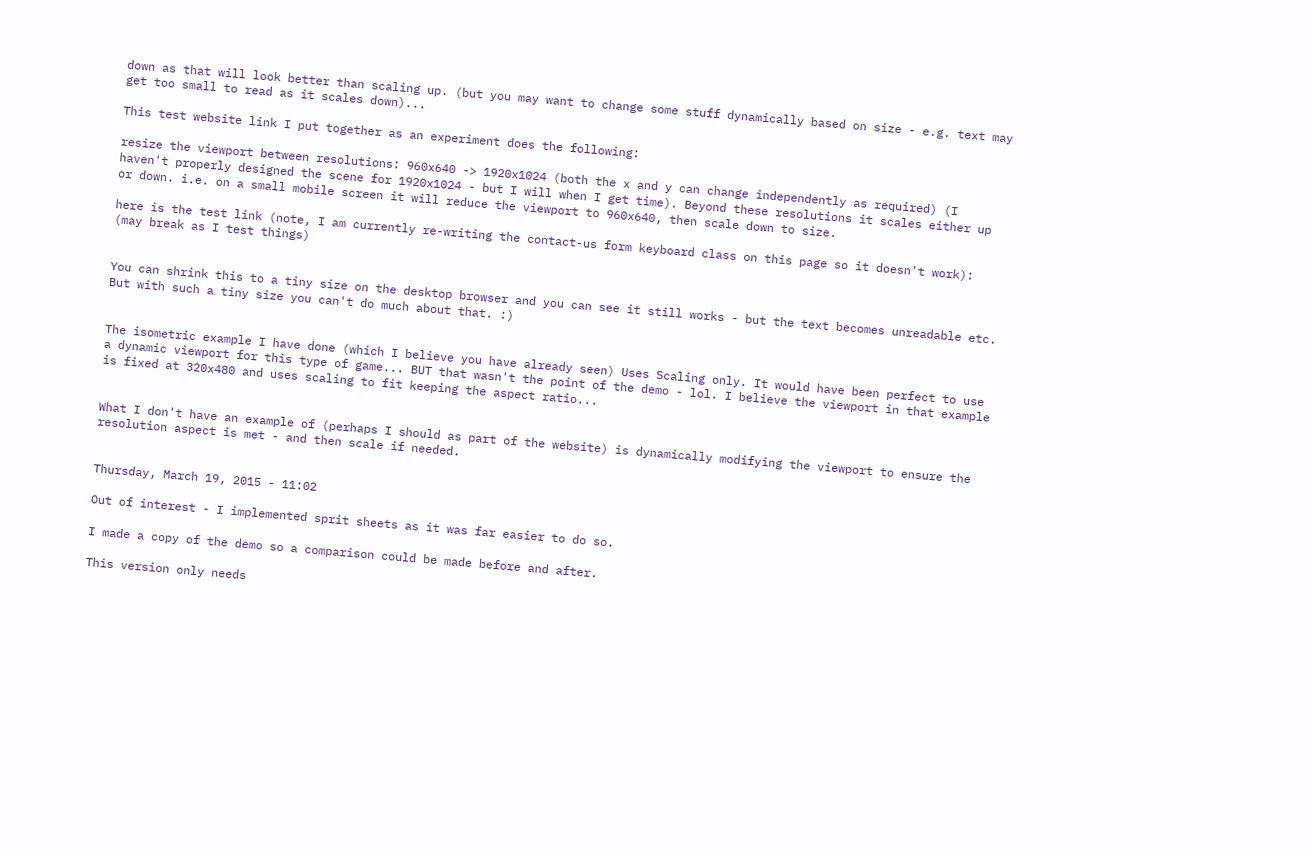down as that will look better than scaling up. (but you may want to change some stuff dynamically based on size - e.g. text may get too small to read as it scales down)...

This test website link I put together as an experiment does the following:

resize the viewport between resolutions: 960x640 -> 1920x1024 (both the x and y can change independently as required) (I haven't properly designed the scene for 1920x1024 - but I will when I get time). Beyond these resolutions it scales either up or down. i.e. on a small mobile screen it will reduce the viewport to 960x640, then scale down to size.

here is the test link (note, I am currently re-writing the contact-us form keyboard class on this page so it doesn't work): (may break as I test things)


You can shrink this to a tiny size on the desktop browser and you can see it still works - but the text becomes unreadable etc. But with such a tiny size you can't do much about that. :)


The isometric example I have done (which I believe you have already seen) Uses Scaling only. It would have been perfect to use a dynamic viewport for this type of game... BUT that wasn't the point of the demo - lol. I believe the viewport in that example is fixed at 320x480 and uses scaling to fit keeping the aspect ratio...


What I don't have an example of (perhaps I should as part of the website) is dynamically modifying the viewport to ensure the resolution aspect is met - and then scale if needed.


Thursday, March 19, 2015 - 11:02

Out of interest - I implemented sprit sheets as it was far easier to do so.

I made a copy of the demo so a comparison could be made before and after.

This version only needs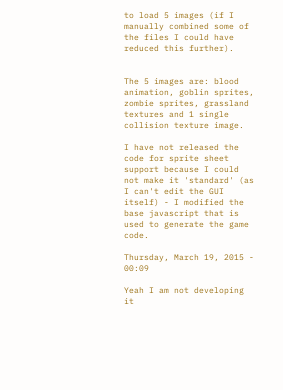to load 5 images (if I manually combined some of the files I could have reduced this further).


The 5 images are: blood animation, goblin sprites, zombie sprites, grassland textures and 1 single collision texture image.

I have not released the code for sprite sheet support because I could not make it 'standard' (as I can't edit the GUI itself) - I modified the base javascript that is used to generate the game code.

Thursday, March 19, 2015 - 00:09

Yeah I am not developing it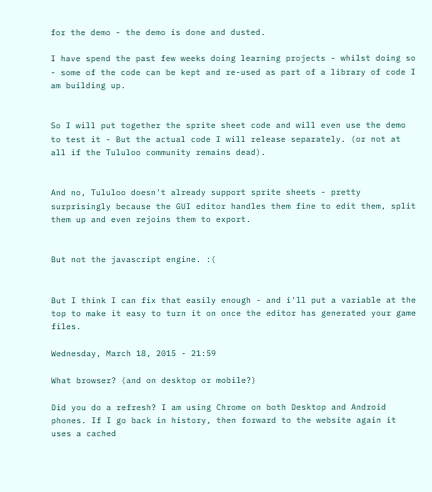for the demo - the demo is done and dusted.

I have spend the past few weeks doing learning projects - whilst doing so - some of the code can be kept and re-used as part of a library of code I am building up.


So I will put together the sprite sheet code and will even use the demo to test it - But the actual code I will release separately. (or not at all if the Tululoo community remains dead).


And no, Tululoo doesn't already support sprite sheets - pretty surprisingly because the GUI editor handles them fine to edit them, split them up and even rejoins them to export.


But not the javascript engine. :(


But I think I can fix that easily enough - and i'll put a variable at the top to make it easy to turn it on once the editor has generated your game files.

Wednesday, March 18, 2015 - 21:59

What browser? (and on desktop or mobile?)

Did you do a refresh? I am using Chrome on both Desktop and Android phones. If I go back in history, then forward to the website again it uses a cached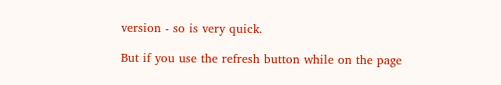version - so is very quick.

But if you use the refresh button while on the page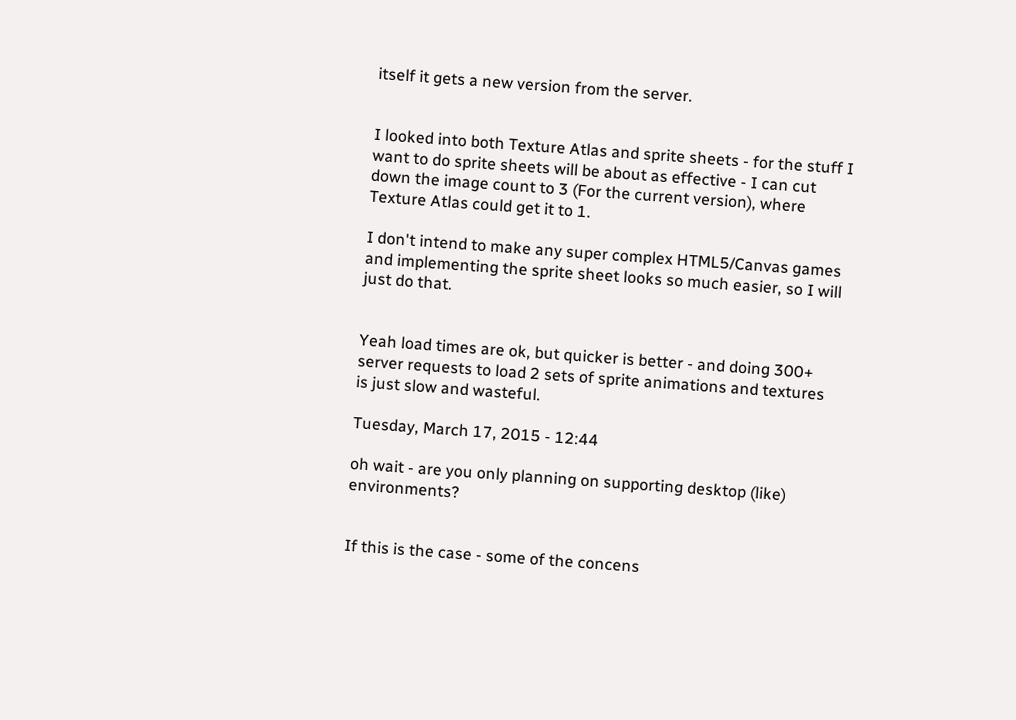itself it gets a new version from the server.


I looked into both Texture Atlas and sprite sheets - for the stuff I want to do sprite sheets will be about as effective - I can cut down the image count to 3 (For the current version), where Texture Atlas could get it to 1.

I don't intend to make any super complex HTML5/Canvas games and implementing the sprite sheet looks so much easier, so I will just do that.


Yeah load times are ok, but quicker is better - and doing 300+ server requests to load 2 sets of sprite animations and textures is just slow and wasteful.

Tuesday, March 17, 2015 - 12:44

oh wait - are you only planning on supporting desktop (like) environments?


If this is the case - some of the concens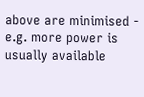above are minimised - e.g. more power is usually available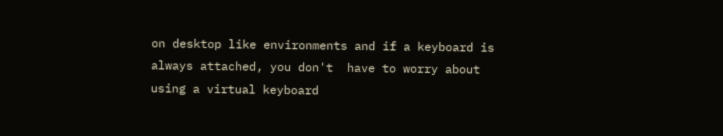on desktop like environments and if a keyboard is always attached, you don't  have to worry about using a virtual keyboard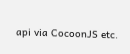api via CocoonJS etc.